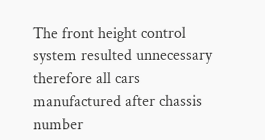The front height control system resulted unnecessary therefore all cars manufactured after chassis number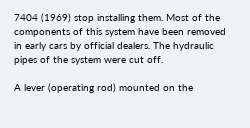7404 (1969) stop installing them. Most of the components of this system have been removed in early cars by official dealers. The hydraulic pipes of the system were cut off.

A lever (operating rod) mounted on the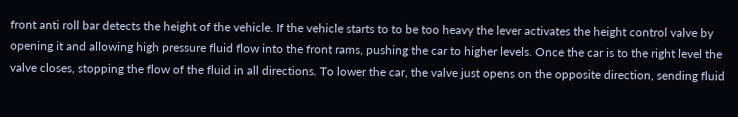front anti roll bar detects the height of the vehicle. If the vehicle starts to to be too heavy the lever activates the height control valve by opening it and allowing high pressure fluid flow into the front rams, pushing the car to higher levels. Once the car is to the right level the valve closes, stopping the flow of the fluid in all directions. To lower the car, the valve just opens on the opposite direction, sending fluid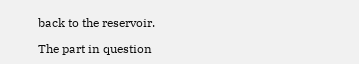back to the reservoir.

The part in question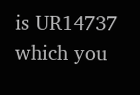is UR14737 which you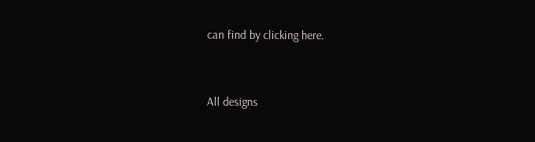can find by clicking here.


All designs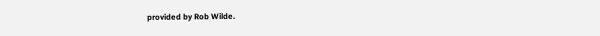provided by Rob Wilde.